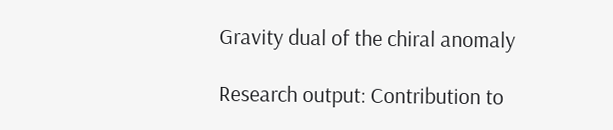Gravity dual of the chiral anomaly

Research output: Contribution to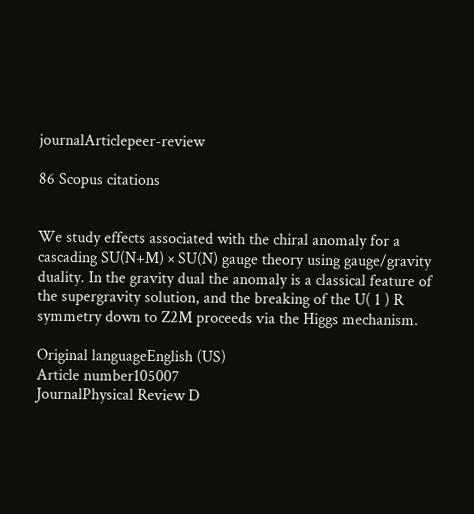journalArticlepeer-review

86 Scopus citations


We study effects associated with the chiral anomaly for a cascading SU(N+M) × SU(N) gauge theory using gauge/gravity duality. In the gravity dual the anomaly is a classical feature of the supergravity solution, and the breaking of the U( 1 ) R symmetry down to Z2M proceeds via the Higgs mechanism.

Original languageEnglish (US)
Article number105007
JournalPhysical Review D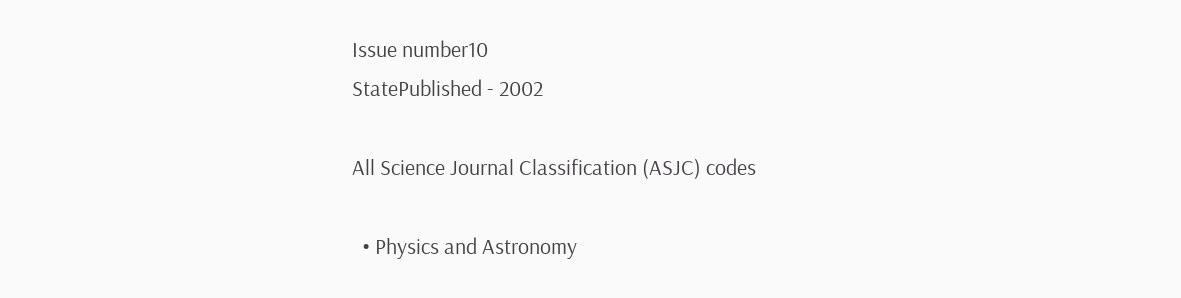Issue number10
StatePublished - 2002

All Science Journal Classification (ASJC) codes

  • Physics and Astronomy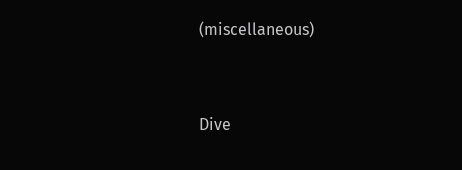(miscellaneous)


Dive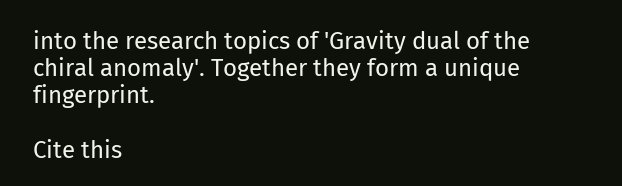into the research topics of 'Gravity dual of the chiral anomaly'. Together they form a unique fingerprint.

Cite this